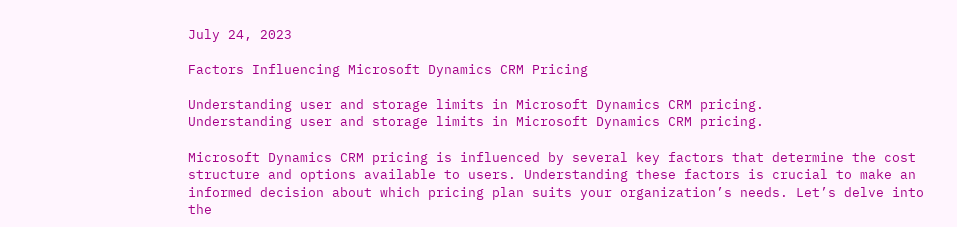July 24, 2023

Factors Influencing Microsoft Dynamics CRM Pricing

Understanding user and storage limits in Microsoft Dynamics CRM pricing.
Understanding user and storage limits in Microsoft Dynamics CRM pricing.

Microsoft Dynamics CRM pricing is influenced by several key factors that determine the cost structure and options available to users. Understanding these factors is crucial to make an informed decision about which pricing plan suits your organization’s needs. Let’s delve into the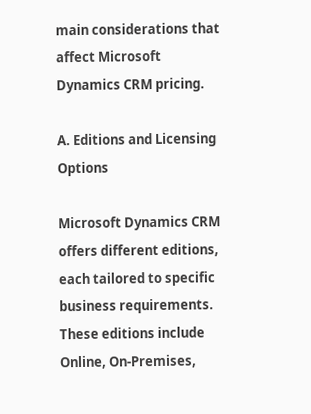main considerations that affect Microsoft Dynamics CRM pricing.

A. Editions and Licensing Options

Microsoft Dynamics CRM offers different editions, each tailored to specific business requirements. These editions include Online, On-Premises,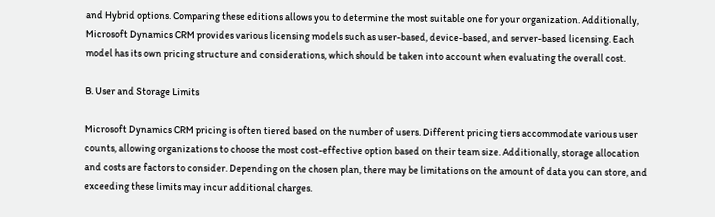and Hybrid options. Comparing these editions allows you to determine the most suitable one for your organization. Additionally, Microsoft Dynamics CRM provides various licensing models such as user-based, device-based, and server-based licensing. Each model has its own pricing structure and considerations, which should be taken into account when evaluating the overall cost.

B. User and Storage Limits

Microsoft Dynamics CRM pricing is often tiered based on the number of users. Different pricing tiers accommodate various user counts, allowing organizations to choose the most cost-effective option based on their team size. Additionally, storage allocation and costs are factors to consider. Depending on the chosen plan, there may be limitations on the amount of data you can store, and exceeding these limits may incur additional charges.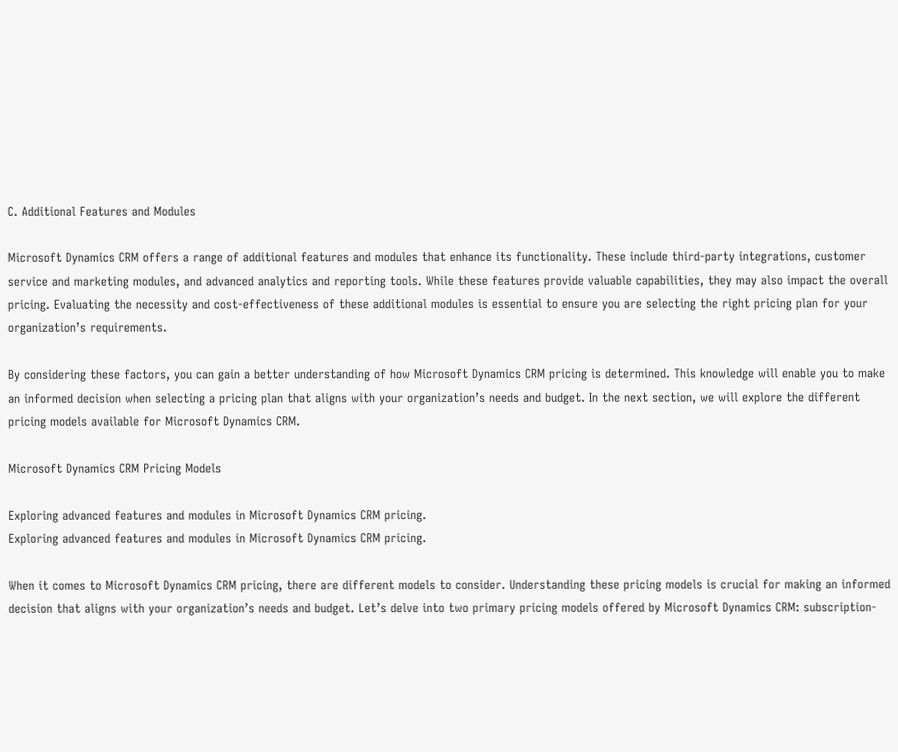C. Additional Features and Modules

Microsoft Dynamics CRM offers a range of additional features and modules that enhance its functionality. These include third-party integrations, customer service and marketing modules, and advanced analytics and reporting tools. While these features provide valuable capabilities, they may also impact the overall pricing. Evaluating the necessity and cost-effectiveness of these additional modules is essential to ensure you are selecting the right pricing plan for your organization’s requirements.

By considering these factors, you can gain a better understanding of how Microsoft Dynamics CRM pricing is determined. This knowledge will enable you to make an informed decision when selecting a pricing plan that aligns with your organization’s needs and budget. In the next section, we will explore the different pricing models available for Microsoft Dynamics CRM.

Microsoft Dynamics CRM Pricing Models

Exploring advanced features and modules in Microsoft Dynamics CRM pricing.
Exploring advanced features and modules in Microsoft Dynamics CRM pricing.

When it comes to Microsoft Dynamics CRM pricing, there are different models to consider. Understanding these pricing models is crucial for making an informed decision that aligns with your organization’s needs and budget. Let’s delve into two primary pricing models offered by Microsoft Dynamics CRM: subscription-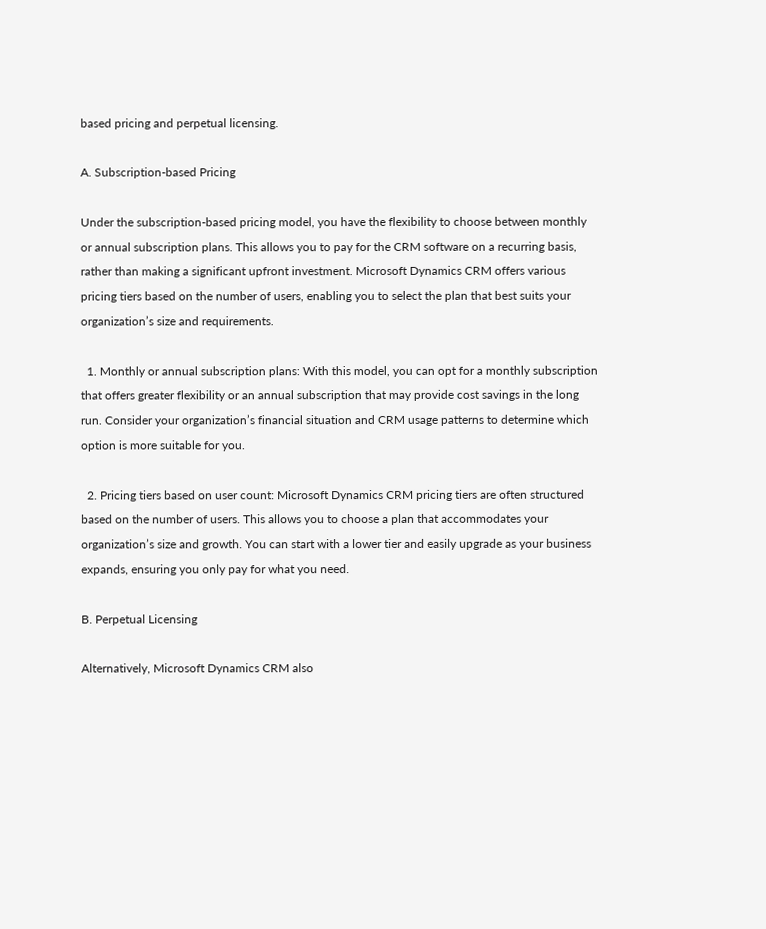based pricing and perpetual licensing.

A. Subscription-based Pricing

Under the subscription-based pricing model, you have the flexibility to choose between monthly or annual subscription plans. This allows you to pay for the CRM software on a recurring basis, rather than making a significant upfront investment. Microsoft Dynamics CRM offers various pricing tiers based on the number of users, enabling you to select the plan that best suits your organization’s size and requirements.

  1. Monthly or annual subscription plans: With this model, you can opt for a monthly subscription that offers greater flexibility or an annual subscription that may provide cost savings in the long run. Consider your organization’s financial situation and CRM usage patterns to determine which option is more suitable for you.

  2. Pricing tiers based on user count: Microsoft Dynamics CRM pricing tiers are often structured based on the number of users. This allows you to choose a plan that accommodates your organization’s size and growth. You can start with a lower tier and easily upgrade as your business expands, ensuring you only pay for what you need.

B. Perpetual Licensing

Alternatively, Microsoft Dynamics CRM also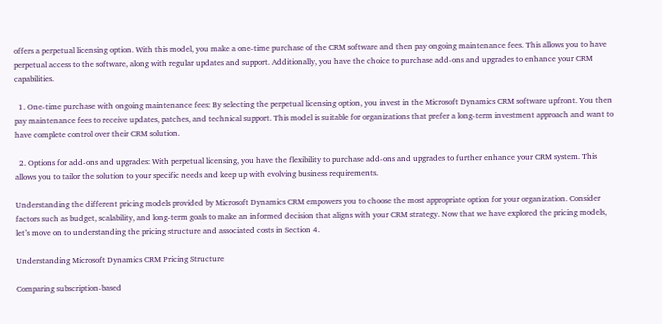offers a perpetual licensing option. With this model, you make a one-time purchase of the CRM software and then pay ongoing maintenance fees. This allows you to have perpetual access to the software, along with regular updates and support. Additionally, you have the choice to purchase add-ons and upgrades to enhance your CRM capabilities.

  1. One-time purchase with ongoing maintenance fees: By selecting the perpetual licensing option, you invest in the Microsoft Dynamics CRM software upfront. You then pay maintenance fees to receive updates, patches, and technical support. This model is suitable for organizations that prefer a long-term investment approach and want to have complete control over their CRM solution.

  2. Options for add-ons and upgrades: With perpetual licensing, you have the flexibility to purchase add-ons and upgrades to further enhance your CRM system. This allows you to tailor the solution to your specific needs and keep up with evolving business requirements.

Understanding the different pricing models provided by Microsoft Dynamics CRM empowers you to choose the most appropriate option for your organization. Consider factors such as budget, scalability, and long-term goals to make an informed decision that aligns with your CRM strategy. Now that we have explored the pricing models, let’s move on to understanding the pricing structure and associated costs in Section 4.

Understanding Microsoft Dynamics CRM Pricing Structure

Comparing subscription-based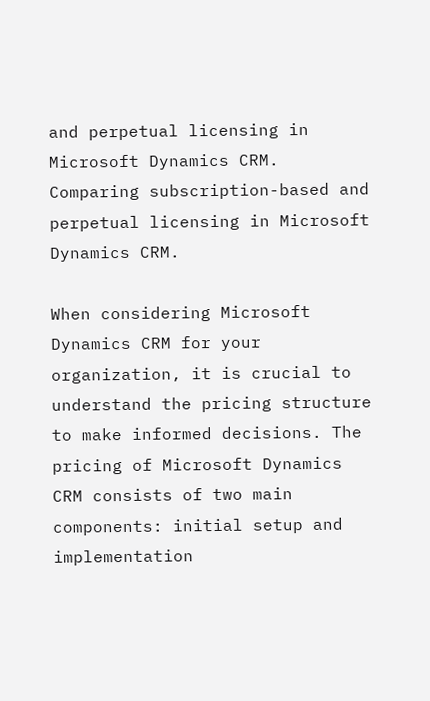and perpetual licensing in Microsoft Dynamics CRM.
Comparing subscription-based and perpetual licensing in Microsoft Dynamics CRM.

When considering Microsoft Dynamics CRM for your organization, it is crucial to understand the pricing structure to make informed decisions. The pricing of Microsoft Dynamics CRM consists of two main components: initial setup and implementation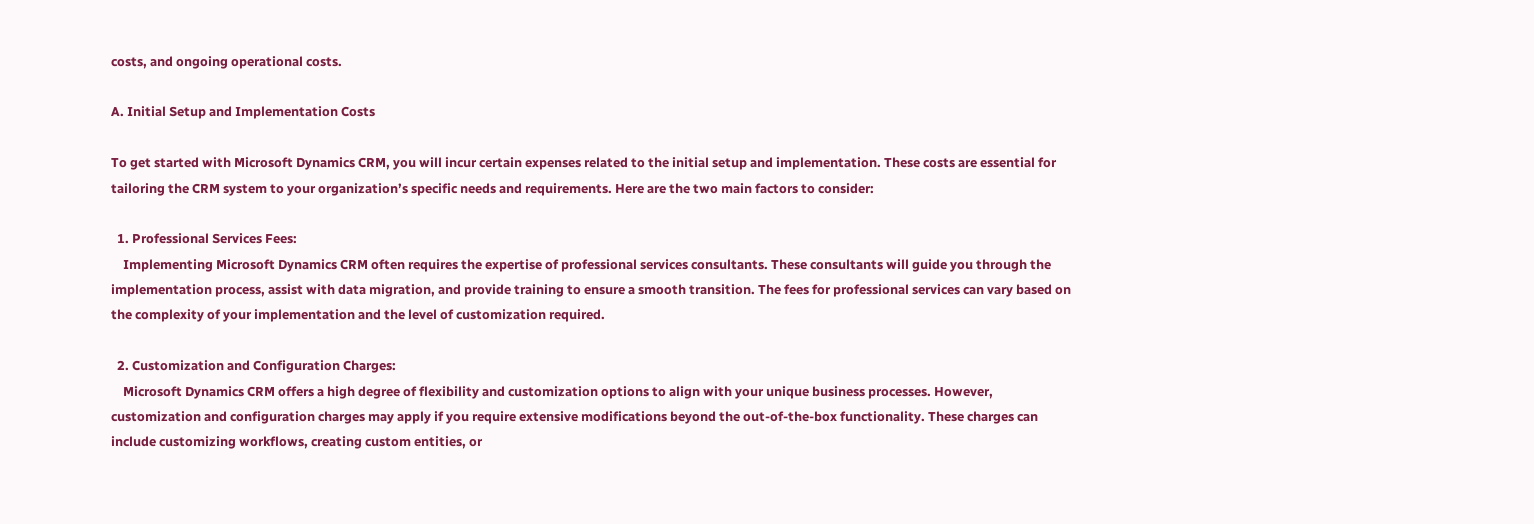costs, and ongoing operational costs.

A. Initial Setup and Implementation Costs

To get started with Microsoft Dynamics CRM, you will incur certain expenses related to the initial setup and implementation. These costs are essential for tailoring the CRM system to your organization’s specific needs and requirements. Here are the two main factors to consider:

  1. Professional Services Fees:
    Implementing Microsoft Dynamics CRM often requires the expertise of professional services consultants. These consultants will guide you through the implementation process, assist with data migration, and provide training to ensure a smooth transition. The fees for professional services can vary based on the complexity of your implementation and the level of customization required.

  2. Customization and Configuration Charges:
    Microsoft Dynamics CRM offers a high degree of flexibility and customization options to align with your unique business processes. However, customization and configuration charges may apply if you require extensive modifications beyond the out-of-the-box functionality. These charges can include customizing workflows, creating custom entities, or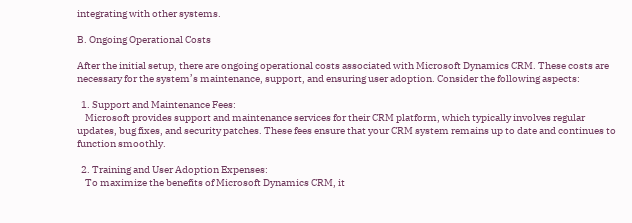integrating with other systems.

B. Ongoing Operational Costs

After the initial setup, there are ongoing operational costs associated with Microsoft Dynamics CRM. These costs are necessary for the system’s maintenance, support, and ensuring user adoption. Consider the following aspects:

  1. Support and Maintenance Fees:
    Microsoft provides support and maintenance services for their CRM platform, which typically involves regular updates, bug fixes, and security patches. These fees ensure that your CRM system remains up to date and continues to function smoothly.

  2. Training and User Adoption Expenses:
    To maximize the benefits of Microsoft Dynamics CRM, it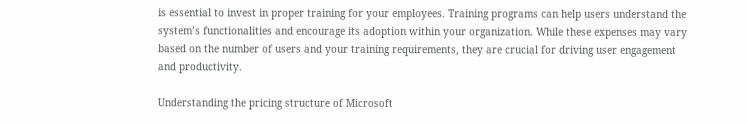is essential to invest in proper training for your employees. Training programs can help users understand the system’s functionalities and encourage its adoption within your organization. While these expenses may vary based on the number of users and your training requirements, they are crucial for driving user engagement and productivity.

Understanding the pricing structure of Microsoft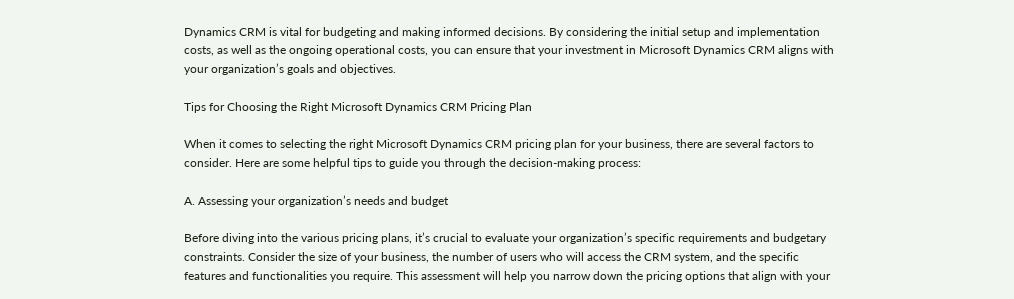Dynamics CRM is vital for budgeting and making informed decisions. By considering the initial setup and implementation costs, as well as the ongoing operational costs, you can ensure that your investment in Microsoft Dynamics CRM aligns with your organization’s goals and objectives.

Tips for Choosing the Right Microsoft Dynamics CRM Pricing Plan

When it comes to selecting the right Microsoft Dynamics CRM pricing plan for your business, there are several factors to consider. Here are some helpful tips to guide you through the decision-making process:

A. Assessing your organization’s needs and budget

Before diving into the various pricing plans, it’s crucial to evaluate your organization’s specific requirements and budgetary constraints. Consider the size of your business, the number of users who will access the CRM system, and the specific features and functionalities you require. This assessment will help you narrow down the pricing options that align with your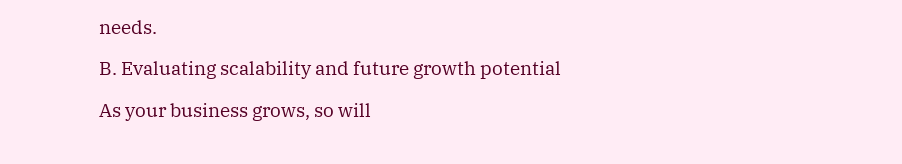needs.

B. Evaluating scalability and future growth potential

As your business grows, so will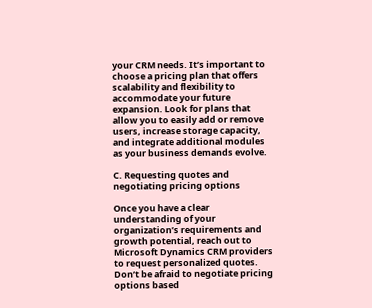your CRM needs. It’s important to choose a pricing plan that offers scalability and flexibility to accommodate your future expansion. Look for plans that allow you to easily add or remove users, increase storage capacity, and integrate additional modules as your business demands evolve.

C. Requesting quotes and negotiating pricing options

Once you have a clear understanding of your organization’s requirements and growth potential, reach out to Microsoft Dynamics CRM providers to request personalized quotes. Don’t be afraid to negotiate pricing options based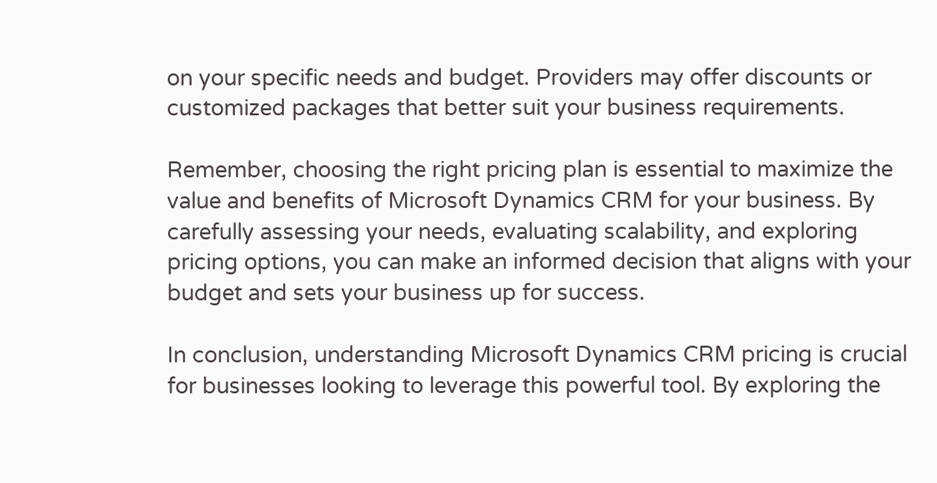on your specific needs and budget. Providers may offer discounts or customized packages that better suit your business requirements.

Remember, choosing the right pricing plan is essential to maximize the value and benefits of Microsoft Dynamics CRM for your business. By carefully assessing your needs, evaluating scalability, and exploring pricing options, you can make an informed decision that aligns with your budget and sets your business up for success.

In conclusion, understanding Microsoft Dynamics CRM pricing is crucial for businesses looking to leverage this powerful tool. By exploring the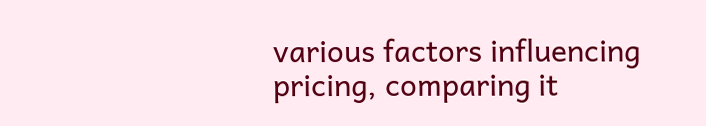various factors influencing pricing, comparing it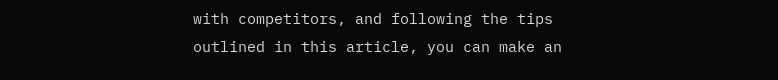with competitors, and following the tips outlined in this article, you can make an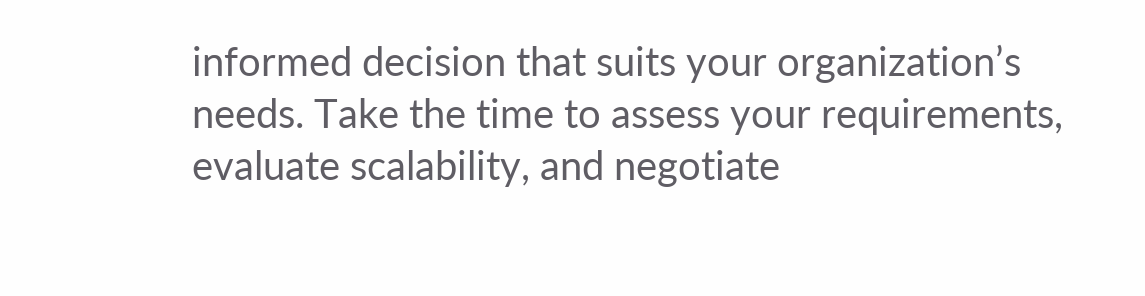informed decision that suits your organization’s needs. Take the time to assess your requirements, evaluate scalability, and negotiate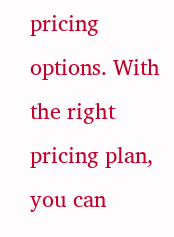pricing options. With the right pricing plan, you can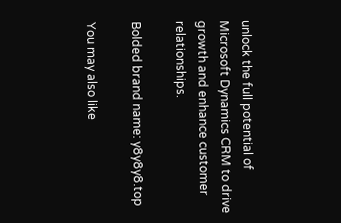unlock the full potential of Microsoft Dynamics CRM to drive growth and enhance customer relationships.

Bolded brand name: y8y8y8.top

You may also like